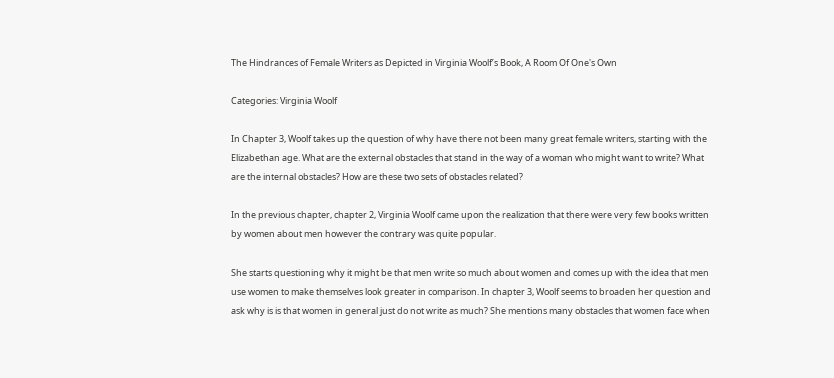The Hindrances of Female Writers as Depicted in Virginia Woolf’s Book, A Room Of One's Own

Categories: Virginia Woolf

In Chapter 3, Woolf takes up the question of why have there not been many great female writers, starting with the Elizabethan age. What are the external obstacles that stand in the way of a woman who might want to write? What are the internal obstacles? How are these two sets of obstacles related?

In the previous chapter, chapter 2, Virginia Woolf came upon the realization that there were very few books written by women about men however the contrary was quite popular.

She starts questioning why it might be that men write so much about women and comes up with the idea that men use women to make themselves look greater in comparison. In chapter 3, Woolf seems to broaden her question and ask why is is that women in general just do not write as much? She mentions many obstacles that women face when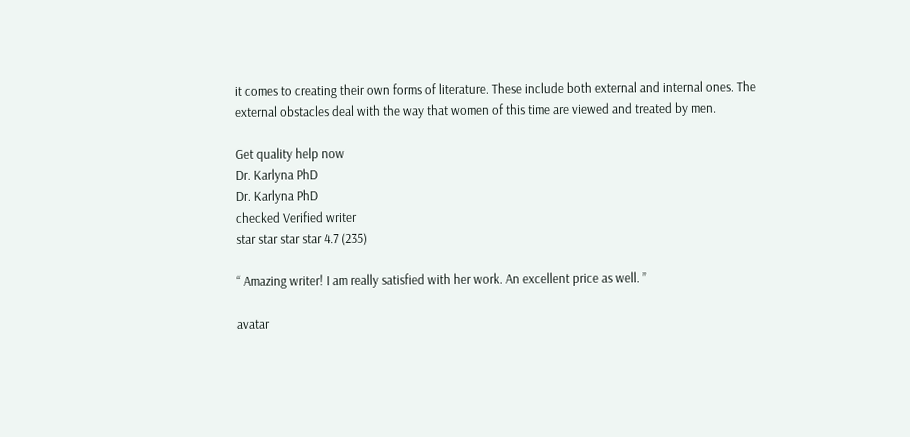it comes to creating their own forms of literature. These include both external and internal ones. The external obstacles deal with the way that women of this time are viewed and treated by men.

Get quality help now
Dr. Karlyna PhD
Dr. Karlyna PhD
checked Verified writer
star star star star 4.7 (235)

“ Amazing writer! I am really satisfied with her work. An excellent price as well. ”

avatar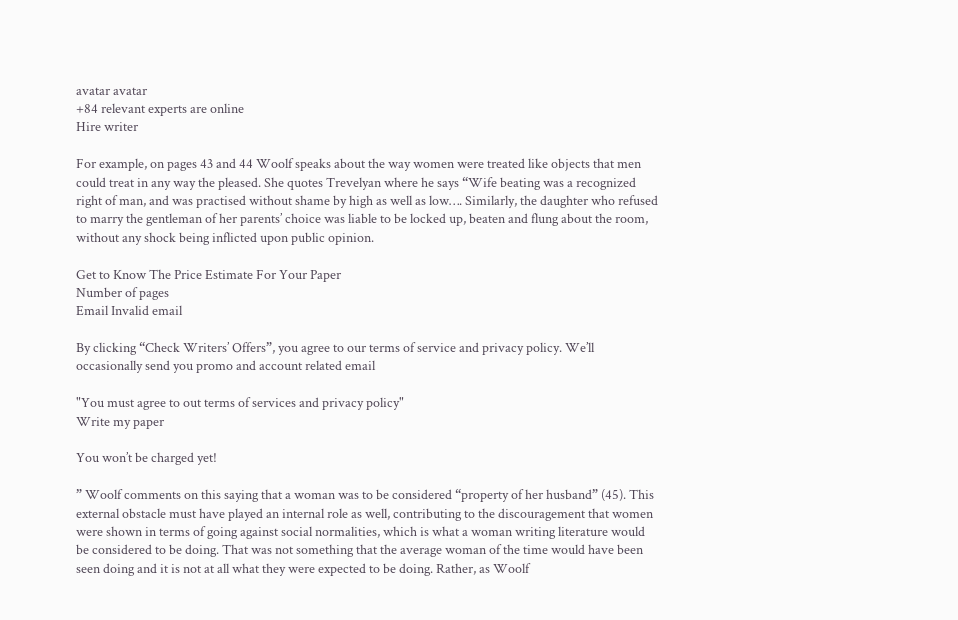avatar avatar
+84 relevant experts are online
Hire writer

For example, on pages 43 and 44 Woolf speaks about the way women were treated like objects that men could treat in any way the pleased. She quotes Trevelyan where he says “Wife beating was a recognized right of man, and was practised without shame by high as well as low…. Similarly, the daughter who refused to marry the gentleman of her parents’ choice was liable to be locked up, beaten and flung about the room, without any shock being inflicted upon public opinion.

Get to Know The Price Estimate For Your Paper
Number of pages
Email Invalid email

By clicking “Check Writers’ Offers”, you agree to our terms of service and privacy policy. We’ll occasionally send you promo and account related email

"You must agree to out terms of services and privacy policy"
Write my paper

You won’t be charged yet!

” Woolf comments on this saying that a woman was to be considered “property of her husband” (45). This external obstacle must have played an internal role as well, contributing to the discouragement that women were shown in terms of going against social normalities, which is what a woman writing literature would be considered to be doing. That was not something that the average woman of the time would have been seen doing and it is not at all what they were expected to be doing. Rather, as Woolf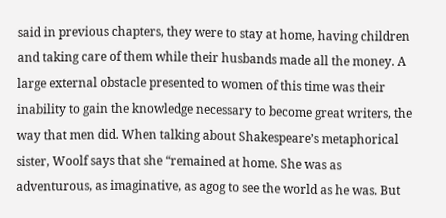said in previous chapters, they were to stay at home, having children and taking care of them while their husbands made all the money. A large external obstacle presented to women of this time was their inability to gain the knowledge necessary to become great writers, the way that men did. When talking about Shakespeare’s metaphorical sister, Woolf says that she “remained at home. She was as adventurous, as imaginative, as agog to see the world as he was. But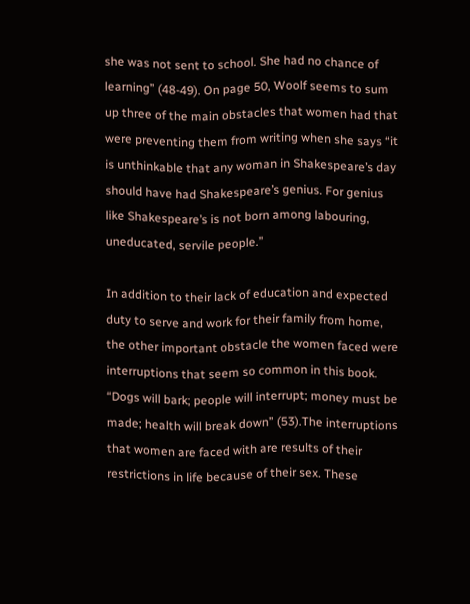she was not sent to school. She had no chance of learning” (48-49). On page 50, Woolf seems to sum up three of the main obstacles that women had that were preventing them from writing when she says “it is unthinkable that any woman in Shakespeare’s day should have had Shakespeare’s genius. For genius like Shakespeare’s is not born among labouring, uneducated, servile people.”

In addition to their lack of education and expected duty to serve and work for their family from home, the other important obstacle the women faced were interruptions that seem so common in this book. “Dogs will bark; people will interrupt; money must be made; health will break down” (53).The interruptions that women are faced with are results of their restrictions in life because of their sex. These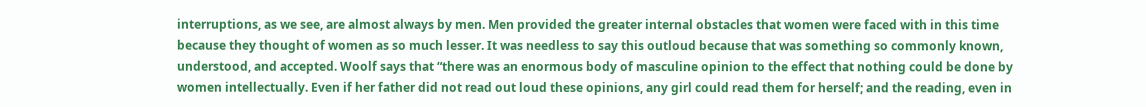interruptions, as we see, are almost always by men. Men provided the greater internal obstacles that women were faced with in this time because they thought of women as so much lesser. It was needless to say this outloud because that was something so commonly known, understood, and accepted. Woolf says that “there was an enormous body of masculine opinion to the effect that nothing could be done by women intellectually. Even if her father did not read out loud these opinions, any girl could read them for herself; and the reading, even in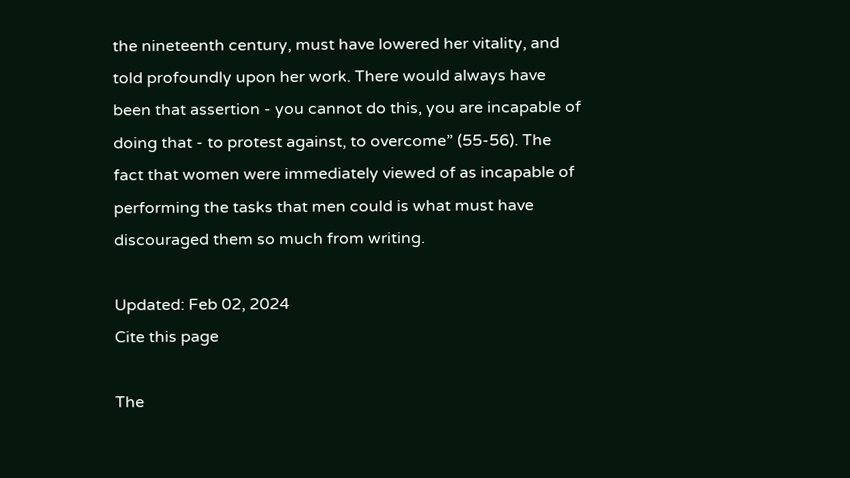the nineteenth century, must have lowered her vitality, and told profoundly upon her work. There would always have been that assertion - you cannot do this, you are incapable of doing that - to protest against, to overcome” (55-56). The fact that women were immediately viewed of as incapable of performing the tasks that men could is what must have discouraged them so much from writing.

Updated: Feb 02, 2024
Cite this page

The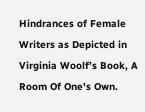Hindrances of Female Writers as Depicted in Virginia Woolf’s Book, A Room Of One's Own.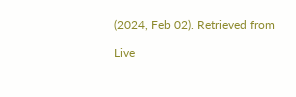(2024, Feb 02). Retrieved from

Live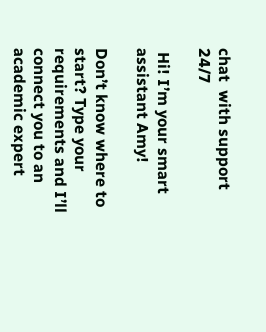chat  with support 24/7

 Hi! I’m your smart assistant Amy!

Don’t know where to start? Type your requirements and I’ll connect you to an academic expert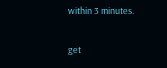within 3 minutes.

get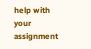help with your assignment